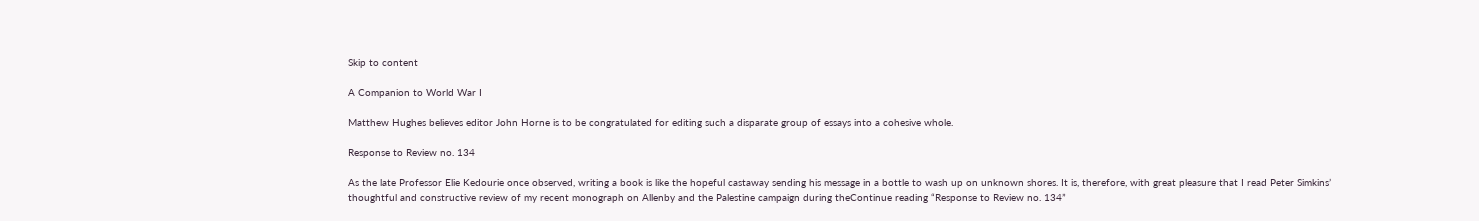Skip to content

A Companion to World War I

Matthew Hughes believes editor John Horne is to be congratulated for editing such a disparate group of essays into a cohesive whole.

Response to Review no. 134

As the late Professor Elie Kedourie once observed, writing a book is like the hopeful castaway sending his message in a bottle to wash up on unknown shores. It is, therefore, with great pleasure that I read Peter Simkins’ thoughtful and constructive review of my recent monograph on Allenby and the Palestine campaign during theContinue reading “Response to Review no. 134”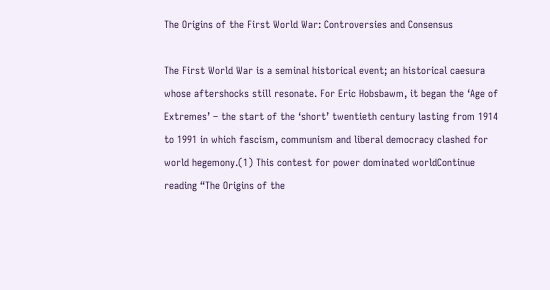The Origins of the First World War: Controversies and Consensus

The First World War is a seminal historical event; an historical caesura whose aftershocks still resonate. For Eric Hobsbawm, it began the ‘Age of Extremes’ – the start of the ‘short’ twentieth century lasting from 1914 to 1991 in which fascism, communism and liberal democracy clashed for world hegemony.(1) This contest for power dominated worldContinue reading “The Origins of the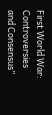First World War: Controversies and Consensus”